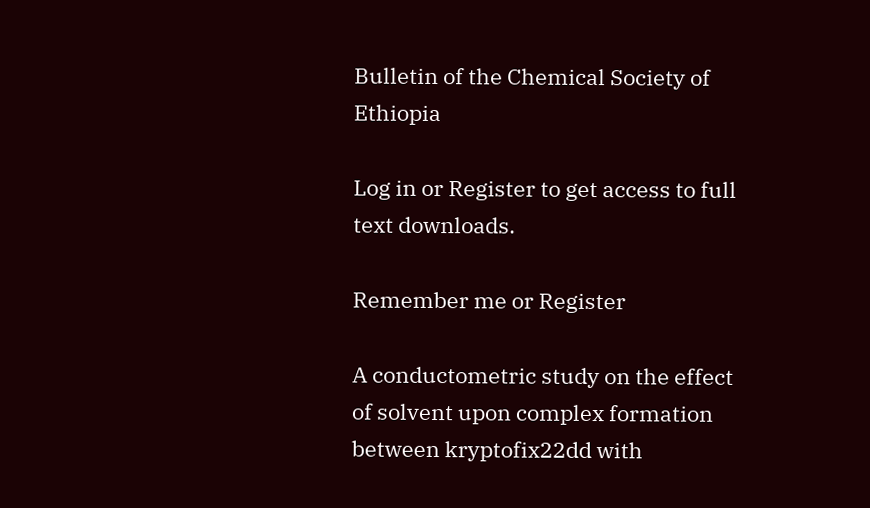Bulletin of the Chemical Society of Ethiopia

Log in or Register to get access to full text downloads.

Remember me or Register

A conductometric study on the effect of solvent upon complex formation between kryptofix22dd with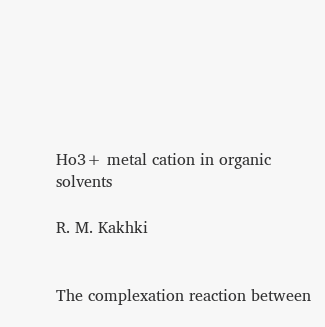Ho3+ metal cation in organic solvents

R. M. Kakhki


The complexation reaction between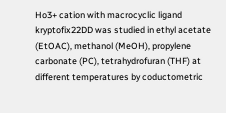Ho3+ cation with macrocyclic ligand kryptofix22DD was studied in ethyl acetate (EtOAC), methanol (MeOH), propylene carbonate (PC), tetrahydrofuran (THF) at different temperatures by coductometric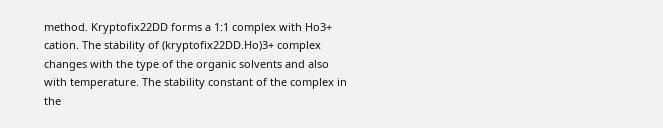method. Kryptofix22DD forms a 1:1 complex with Ho3+ cation. The stability of (kryptofix22DD.Ho)3+ complex changes with the type of the organic solvents and also with temperature. The stability constant of the complex in the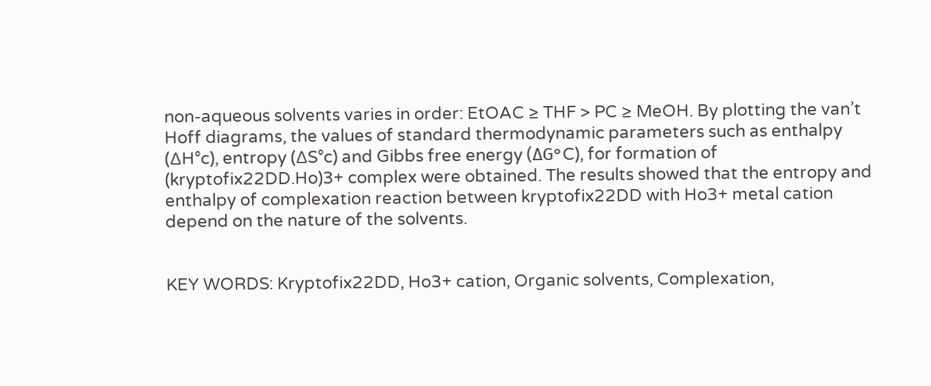non-aqueous solvents varies in order: EtOAC ≥ THF > PC ≥ MeOH. By plotting the van’t Hoff diagrams, the values of standard thermodynamic parameters such as enthalpy (∆H°c), entropy (∆S°c) and Gibbs free energy (ΔG°C), for formation of (kryptofix22DD.Ho)3+ complex were obtained. The results showed that the entropy and enthalpy of complexation reaction between kryptofix22DD with Ho3+ metal cation depend on the nature of the solvents.


KEY WORDS: Kryptofix22DD, Ho3+ cation, Organic solvents, Complexation,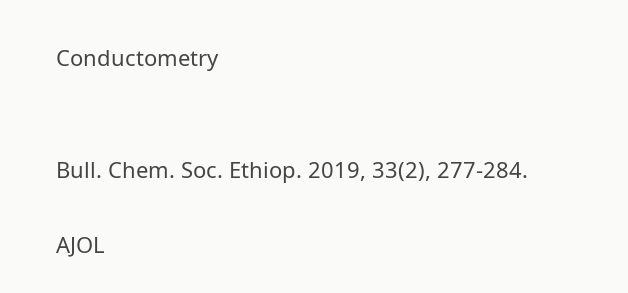Conductometry


Bull. Chem. Soc. Ethiop. 2019, 33(2), 277-284.

AJOL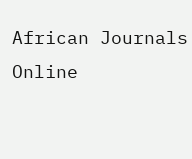African Journals Online